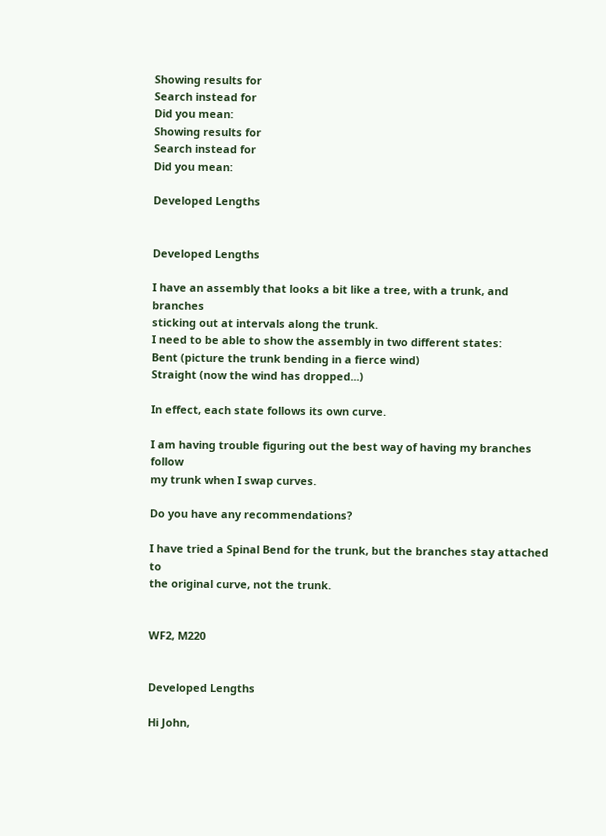Showing results for
Search instead for
Did you mean:
Showing results for
Search instead for
Did you mean:

Developed Lengths


Developed Lengths

I have an assembly that looks a bit like a tree, with a trunk, and branches
sticking out at intervals along the trunk.
I need to be able to show the assembly in two different states:
Bent (picture the trunk bending in a fierce wind)
Straight (now the wind has dropped...)

In effect, each state follows its own curve.

I am having trouble figuring out the best way of having my branches follow
my trunk when I swap curves.

Do you have any recommendations?

I have tried a Spinal Bend for the trunk, but the branches stay attached to
the original curve, not the trunk.


WF2, M220


Developed Lengths

Hi John,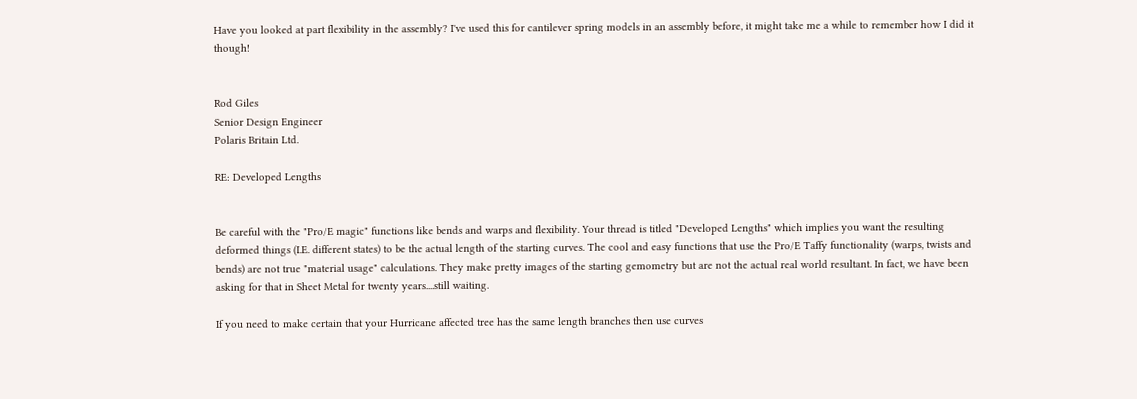Have you looked at part flexibility in the assembly? I've used this for cantilever spring models in an assembly before, it might take me a while to remember how I did it though!


Rod Giles
Senior Design Engineer
Polaris Britain Ltd.

RE: Developed Lengths


Be careful with the "Pro/E magic" functions like bends and warps and flexibility. Your thread is titled "Developed Lengths" which implies you want the resulting deformed things (I.E. different states) to be the actual length of the starting curves. The cool and easy functions that use the Pro/E Taffy functionality (warps, twists and bends) are not true "material usage" calculations. They make pretty images of the starting gemometry but are not the actual real world resultant. In fact, we have been asking for that in Sheet Metal for twenty years....still waiting.

If you need to make certain that your Hurricane affected tree has the same length branches then use curves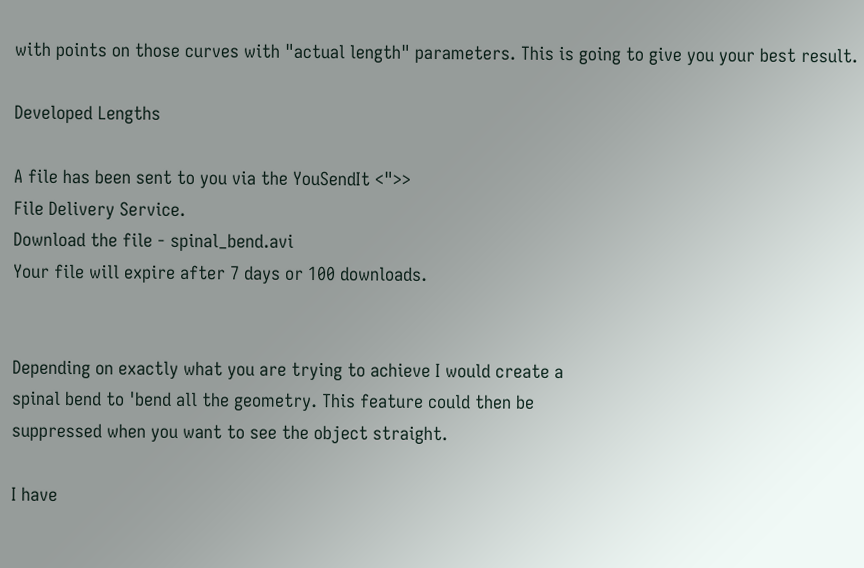with points on those curves with "actual length" parameters. This is going to give you your best result.

Developed Lengths

A file has been sent to you via the YouSendIt <">>
File Delivery Service.
Download the file - spinal_bend.avi
Your file will expire after 7 days or 100 downloads.


Depending on exactly what you are trying to achieve I would create a
spinal bend to 'bend all the geometry. This feature could then be
suppressed when you want to see the object straight.

I have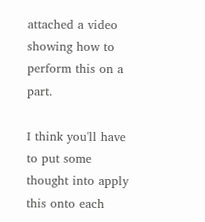attached a video showing how to perform this on a part.

I think you'll have to put some thought into apply this onto each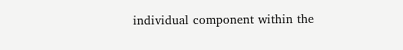individual component within the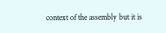context of the assembly but it is